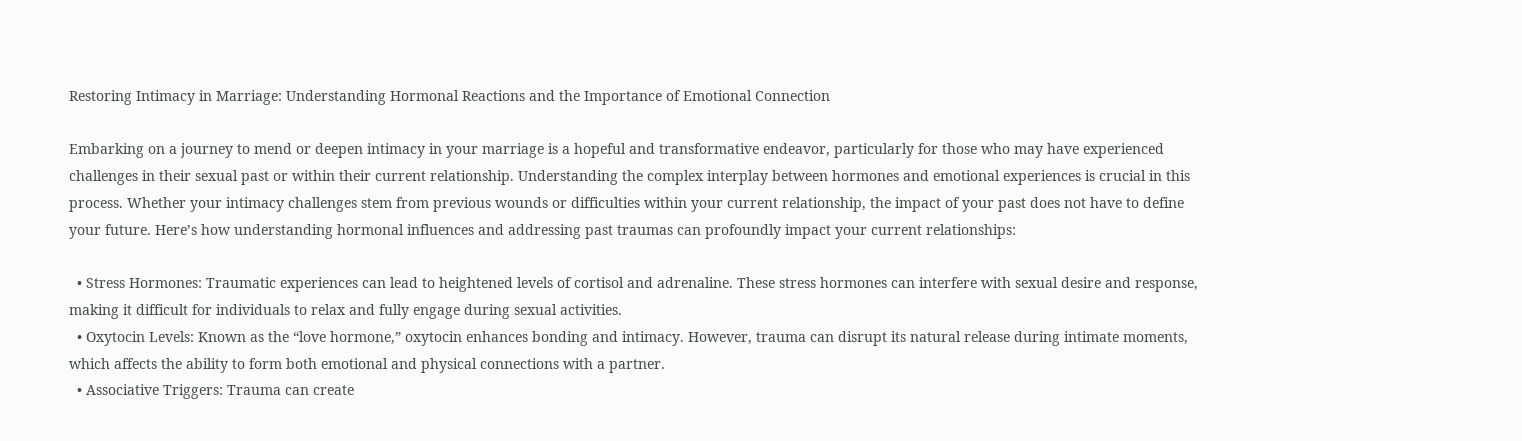Restoring Intimacy in Marriage: Understanding Hormonal Reactions and the Importance of Emotional Connection

Embarking on a journey to mend or deepen intimacy in your marriage is a hopeful and transformative endeavor, particularly for those who may have experienced challenges in their sexual past or within their current relationship. Understanding the complex interplay between hormones and emotional experiences is crucial in this process. Whether your intimacy challenges stem from previous wounds or difficulties within your current relationship, the impact of your past does not have to define your future. Here’s how understanding hormonal influences and addressing past traumas can profoundly impact your current relationships:

  • Stress Hormones: Traumatic experiences can lead to heightened levels of cortisol and adrenaline. These stress hormones can interfere with sexual desire and response, making it difficult for individuals to relax and fully engage during sexual activities.
  • Oxytocin Levels: Known as the “love hormone,” oxytocin enhances bonding and intimacy. However, trauma can disrupt its natural release during intimate moments, which affects the ability to form both emotional and physical connections with a partner.
  • Associative Triggers: Trauma can create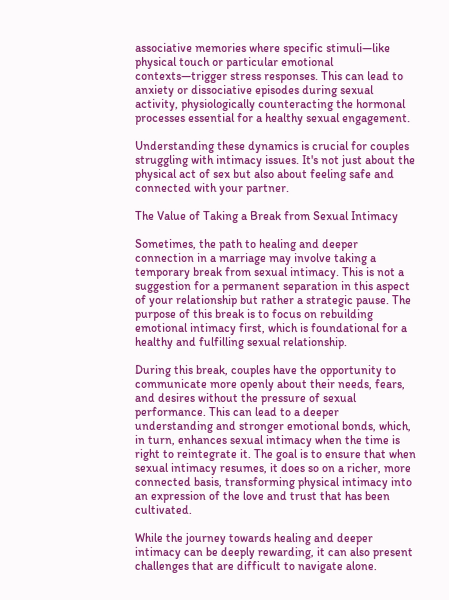associative memories where specific stimuli—like physical touch or particular emotional contexts—trigger stress responses. This can lead to anxiety or dissociative episodes during sexual activity, physiologically counteracting the hormonal processes essential for a healthy sexual engagement.

Understanding these dynamics is crucial for couples struggling with intimacy issues. It's not just about the physical act of sex but also about feeling safe and connected with your partner.

The Value of Taking a Break from Sexual Intimacy

Sometimes, the path to healing and deeper connection in a marriage may involve taking a temporary break from sexual intimacy. This is not a suggestion for a permanent separation in this aspect of your relationship but rather a strategic pause. The purpose of this break is to focus on rebuilding emotional intimacy first, which is foundational for a healthy and fulfilling sexual relationship.

During this break, couples have the opportunity to communicate more openly about their needs, fears, and desires without the pressure of sexual performance. This can lead to a deeper understanding and stronger emotional bonds, which, in turn, enhances sexual intimacy when the time is right to reintegrate it. The goal is to ensure that when sexual intimacy resumes, it does so on a richer, more connected basis, transforming physical intimacy into an expression of the love and trust that has been cultivated.

While the journey towards healing and deeper intimacy can be deeply rewarding, it can also present challenges that are difficult to navigate alone.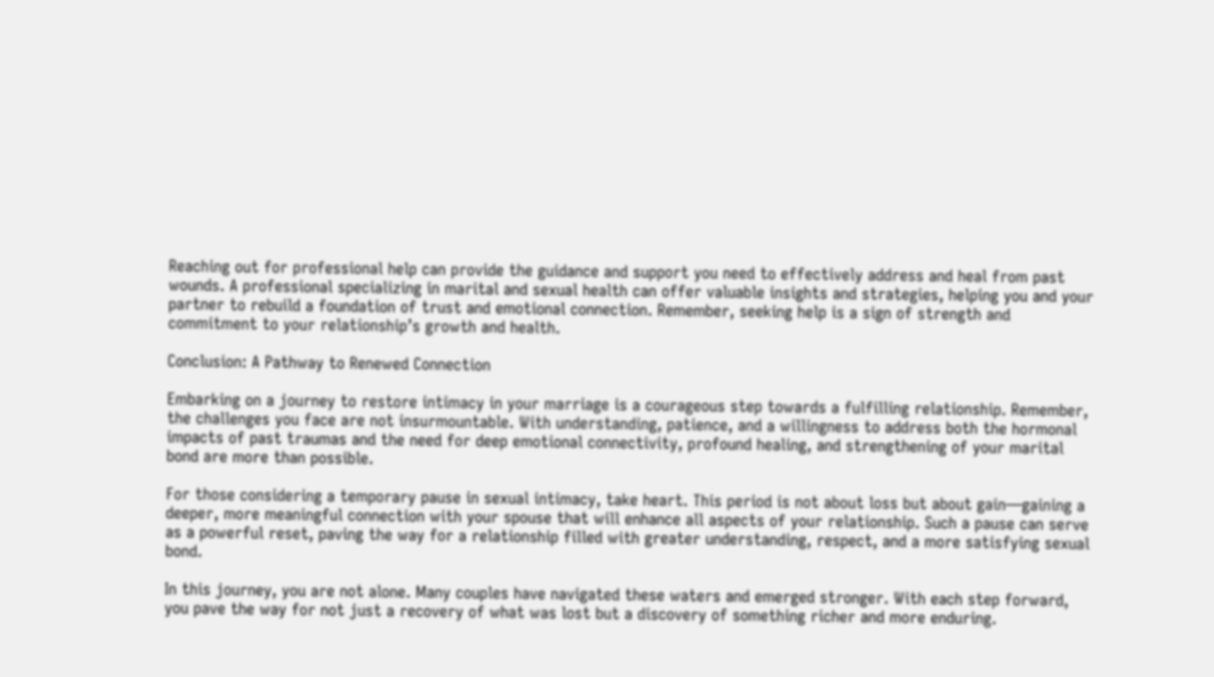Reaching out for professional help can provide the guidance and support you need to effectively address and heal from past wounds. A professional specializing in marital and sexual health can offer valuable insights and strategies, helping you and your partner to rebuild a foundation of trust and emotional connection. Remember, seeking help is a sign of strength and commitment to your relationship’s growth and health.

Conclusion: A Pathway to Renewed Connection

Embarking on a journey to restore intimacy in your marriage is a courageous step towards a fulfilling relationship. Remember, the challenges you face are not insurmountable. With understanding, patience, and a willingness to address both the hormonal impacts of past traumas and the need for deep emotional connectivity, profound healing, and strengthening of your marital bond are more than possible.

For those considering a temporary pause in sexual intimacy, take heart. This period is not about loss but about gain—gaining a deeper, more meaningful connection with your spouse that will enhance all aspects of your relationship. Such a pause can serve as a powerful reset, paving the way for a relationship filled with greater understanding, respect, and a more satisfying sexual bond.

In this journey, you are not alone. Many couples have navigated these waters and emerged stronger. With each step forward, you pave the way for not just a recovery of what was lost but a discovery of something richer and more enduring.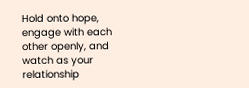Hold onto hope, engage with each other openly, and watch as your relationship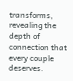transforms, revealing the depth of connection that every couple deserves.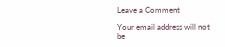Leave a Comment

Your email address will not be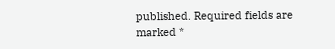published. Required fields are marked *